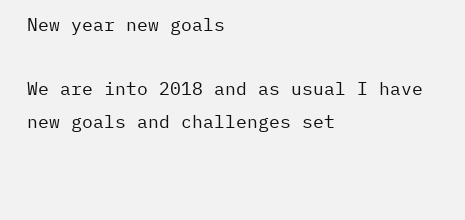New year new goals

We are into 2018 and as usual I have new goals and challenges set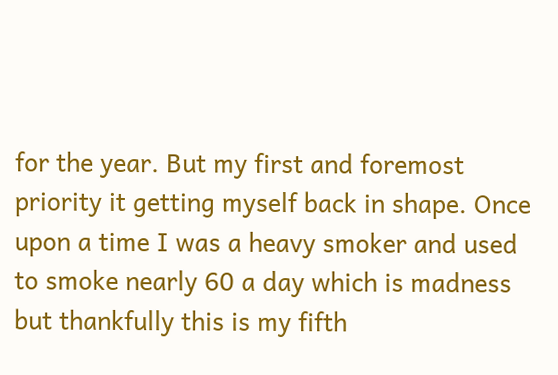for the year. But my first and foremost priority it getting myself back in shape. Once upon a time I was a heavy smoker and used to smoke nearly 60 a day which is madness but thankfully this is my fifth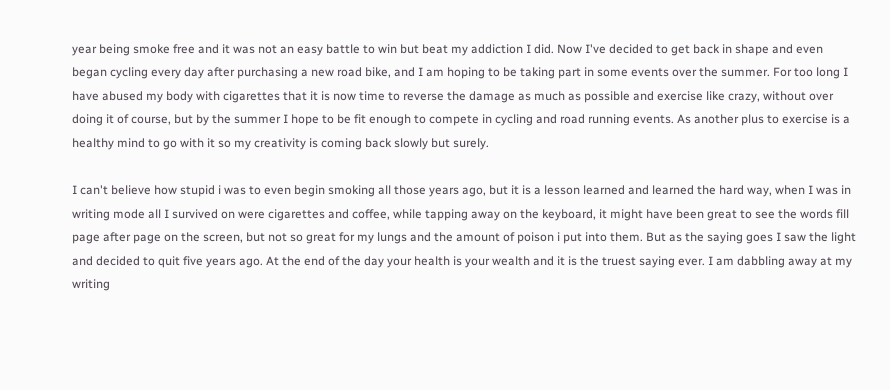year being smoke free and it was not an easy battle to win but beat my addiction I did. Now I've decided to get back in shape and even began cycling every day after purchasing a new road bike, and I am hoping to be taking part in some events over the summer. For too long I have abused my body with cigarettes that it is now time to reverse the damage as much as possible and exercise like crazy, without over doing it of course, but by the summer I hope to be fit enough to compete in cycling and road running events. As another plus to exercise is a healthy mind to go with it so my creativity is coming back slowly but surely.

I can't believe how stupid i was to even begin smoking all those years ago, but it is a lesson learned and learned the hard way, when I was in writing mode all I survived on were cigarettes and coffee, while tapping away on the keyboard, it might have been great to see the words fill page after page on the screen, but not so great for my lungs and the amount of poison i put into them. But as the saying goes I saw the light and decided to quit five years ago. At the end of the day your health is your wealth and it is the truest saying ever. I am dabbling away at my writing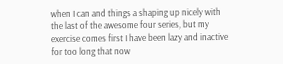when I can and things a shaping up nicely with the last of the awesome four series, but my exercise comes first I have been lazy and inactive for too long that now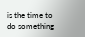is the time to do something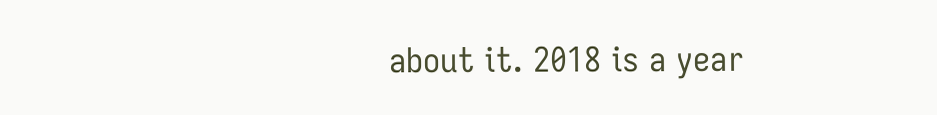about it. 2018 is a year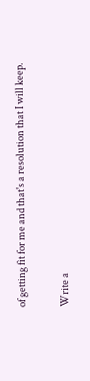of getting fit for me and that's a resolution that I will keep.

Write a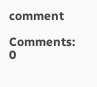comment

Comments: 0